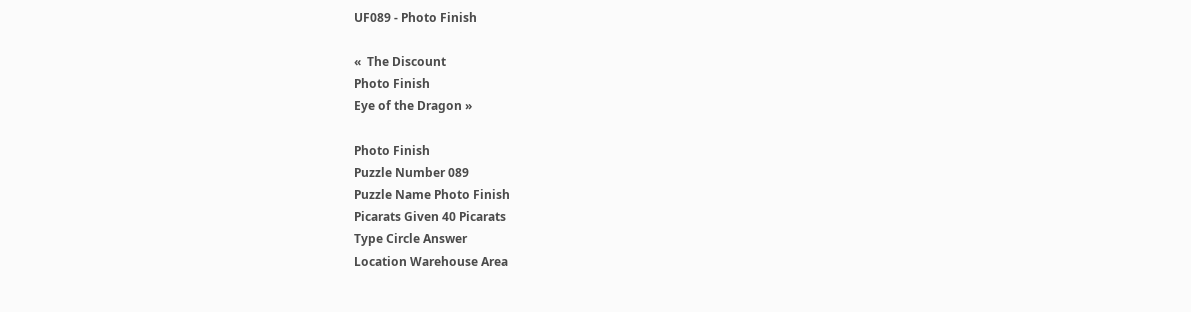UF089 - Photo Finish

«  The Discount
Photo Finish
Eye of the Dragon »

Photo Finish
Puzzle Number 089
Puzzle Name Photo Finish
Picarats Given 40 Picarats
Type Circle Answer
Location Warehouse Area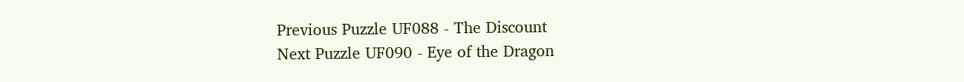Previous Puzzle UF088 - The Discount
Next Puzzle UF090 - Eye of the Dragon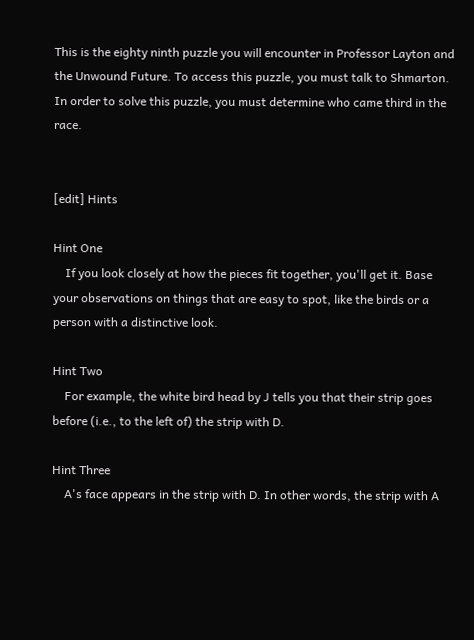This is the eighty ninth puzzle you will encounter in Professor Layton and the Unwound Future. To access this puzzle, you must talk to Shmarton. In order to solve this puzzle, you must determine who came third in the race.


[edit] Hints

Hint One
    If you look closely at how the pieces fit together, you'll get it. Base your observations on things that are easy to spot, like the birds or a person with a distinctive look.

Hint Two
    For example, the white bird head by J tells you that their strip goes before (i.e., to the left of) the strip with D.

Hint Three
    A's face appears in the strip with D. In other words, the strip with A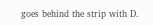goes behind the strip with D.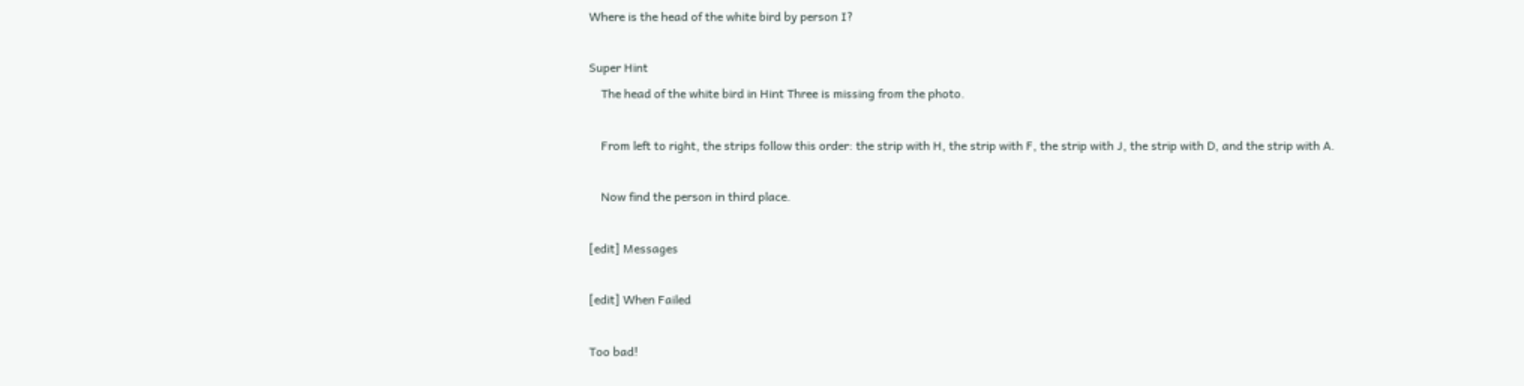Where is the head of the white bird by person I?

Super Hint
    The head of the white bird in Hint Three is missing from the photo.

    From left to right, the strips follow this order: the strip with H, the strip with F, the strip with J, the strip with D, and the strip with A.

    Now find the person in third place.

[edit] Messages

[edit] When Failed

Too bad!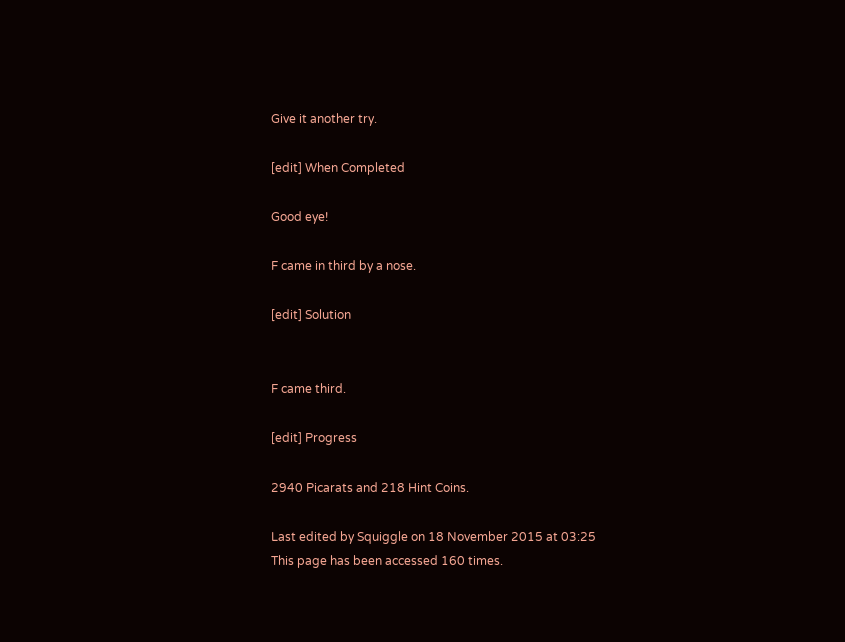Give it another try.

[edit] When Completed

Good eye!

F came in third by a nose.

[edit] Solution


F came third.

[edit] Progress

2940 Picarats and 218 Hint Coins.

Last edited by Squiggle on 18 November 2015 at 03:25
This page has been accessed 160 times.